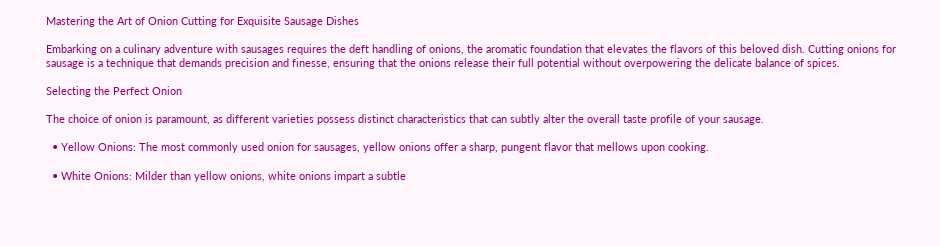Mastering the Art of Onion Cutting for Exquisite Sausage Dishes

Embarking on a culinary adventure with sausages requires the deft handling of onions, the aromatic foundation that elevates the flavors of this beloved dish. Cutting onions for sausage is a technique that demands precision and finesse, ensuring that the onions release their full potential without overpowering the delicate balance of spices.

Selecting the Perfect Onion

The choice of onion is paramount, as different varieties possess distinct characteristics that can subtly alter the overall taste profile of your sausage.

  • Yellow Onions: The most commonly used onion for sausages, yellow onions offer a sharp, pungent flavor that mellows upon cooking.

  • White Onions: Milder than yellow onions, white onions impart a subtle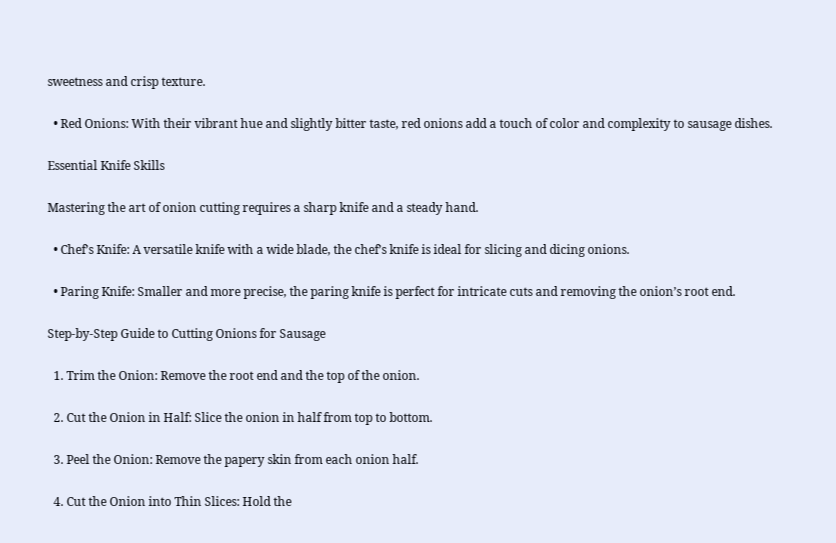sweetness and crisp texture.

  • Red Onions: With their vibrant hue and slightly bitter taste, red onions add a touch of color and complexity to sausage dishes.

Essential Knife Skills

Mastering the art of onion cutting requires a sharp knife and a steady hand.

  • Chef’s Knife: A versatile knife with a wide blade, the chef’s knife is ideal for slicing and dicing onions.

  • Paring Knife: Smaller and more precise, the paring knife is perfect for intricate cuts and removing the onion’s root end.

Step-by-Step Guide to Cutting Onions for Sausage

  1. Trim the Onion: Remove the root end and the top of the onion.

  2. Cut the Onion in Half: Slice the onion in half from top to bottom.

  3. Peel the Onion: Remove the papery skin from each onion half.

  4. Cut the Onion into Thin Slices: Hold the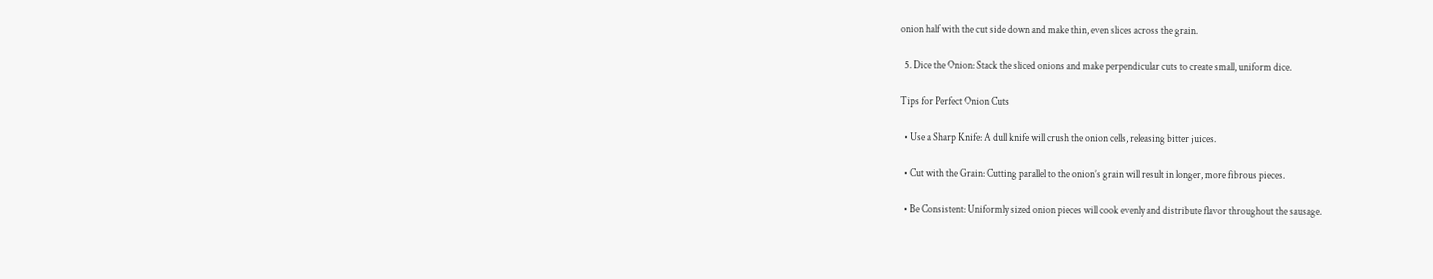onion half with the cut side down and make thin, even slices across the grain.

  5. Dice the Onion: Stack the sliced onions and make perpendicular cuts to create small, uniform dice.

Tips for Perfect Onion Cuts

  • Use a Sharp Knife: A dull knife will crush the onion cells, releasing bitter juices.

  • Cut with the Grain: Cutting parallel to the onion’s grain will result in longer, more fibrous pieces.

  • Be Consistent: Uniformly sized onion pieces will cook evenly and distribute flavor throughout the sausage.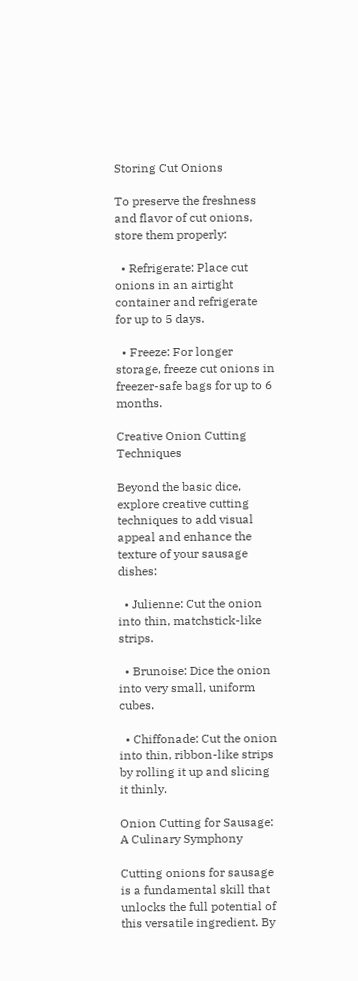Storing Cut Onions

To preserve the freshness and flavor of cut onions, store them properly:

  • Refrigerate: Place cut onions in an airtight container and refrigerate for up to 5 days.

  • Freeze: For longer storage, freeze cut onions in freezer-safe bags for up to 6 months.

Creative Onion Cutting Techniques

Beyond the basic dice, explore creative cutting techniques to add visual appeal and enhance the texture of your sausage dishes:

  • Julienne: Cut the onion into thin, matchstick-like strips.

  • Brunoise: Dice the onion into very small, uniform cubes.

  • Chiffonade: Cut the onion into thin, ribbon-like strips by rolling it up and slicing it thinly.

Onion Cutting for Sausage: A Culinary Symphony

Cutting onions for sausage is a fundamental skill that unlocks the full potential of this versatile ingredient. By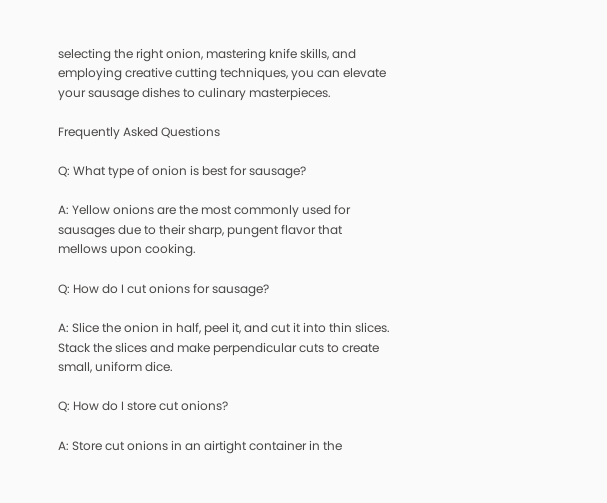selecting the right onion, mastering knife skills, and employing creative cutting techniques, you can elevate your sausage dishes to culinary masterpieces.

Frequently Asked Questions

Q: What type of onion is best for sausage?

A: Yellow onions are the most commonly used for sausages due to their sharp, pungent flavor that mellows upon cooking.

Q: How do I cut onions for sausage?

A: Slice the onion in half, peel it, and cut it into thin slices. Stack the slices and make perpendicular cuts to create small, uniform dice.

Q: How do I store cut onions?

A: Store cut onions in an airtight container in the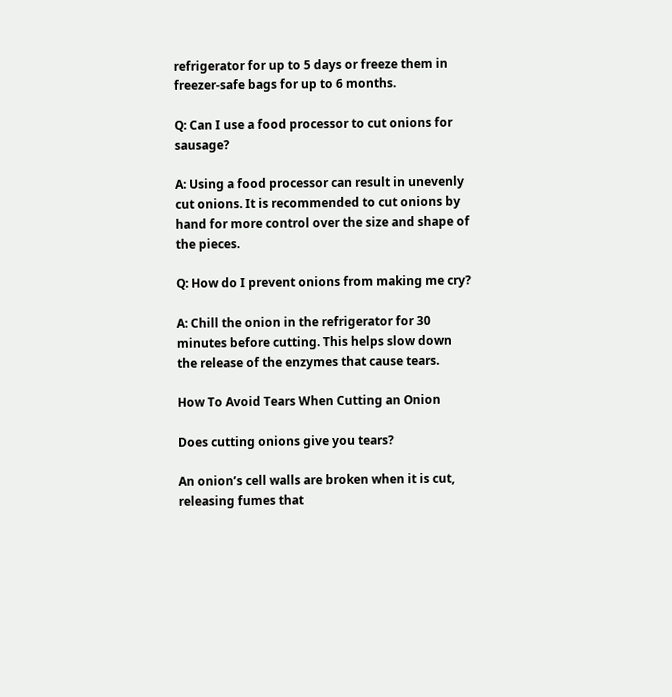refrigerator for up to 5 days or freeze them in freezer-safe bags for up to 6 months.

Q: Can I use a food processor to cut onions for sausage?

A: Using a food processor can result in unevenly cut onions. It is recommended to cut onions by hand for more control over the size and shape of the pieces.

Q: How do I prevent onions from making me cry?

A: Chill the onion in the refrigerator for 30 minutes before cutting. This helps slow down the release of the enzymes that cause tears.

How To Avoid Tears When Cutting an Onion

Does cutting onions give you tears?

An onion’s cell walls are broken when it is cut, releasing fumes that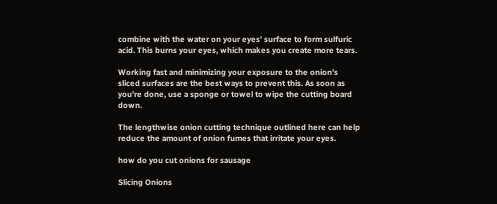combine with the water on your eyes’ surface to form sulfuric acid. This burns your eyes, which makes you create more tears.

Working fast and minimizing your exposure to the onion’s sliced surfaces are the best ways to prevent this. As soon as you’re done, use a sponge or towel to wipe the cutting board down.

The lengthwise onion cutting technique outlined here can help reduce the amount of onion fumes that irritate your eyes.

how do you cut onions for sausage

Slicing Onions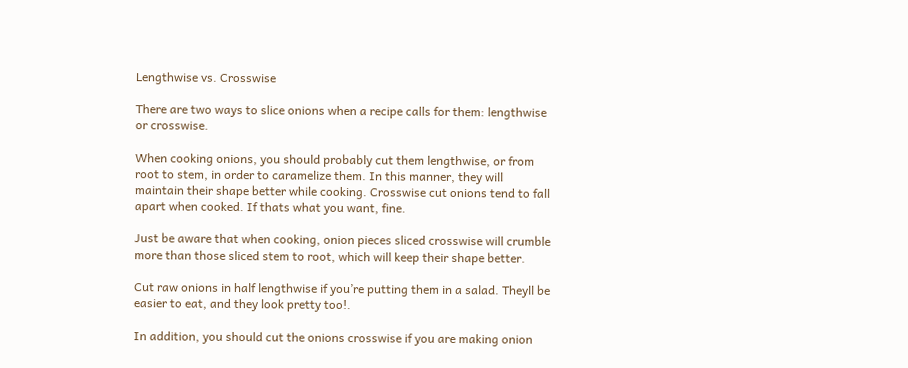Lengthwise vs. Crosswise

There are two ways to slice onions when a recipe calls for them: lengthwise or crosswise.

When cooking onions, you should probably cut them lengthwise, or from root to stem, in order to caramelize them. In this manner, they will maintain their shape better while cooking. Crosswise cut onions tend to fall apart when cooked. If thats what you want, fine.

Just be aware that when cooking, onion pieces sliced crosswise will crumble more than those sliced stem to root, which will keep their shape better.

Cut raw onions in half lengthwise if you’re putting them in a salad. Theyll be easier to eat, and they look pretty too!.

In addition, you should cut the onions crosswise if you are making onion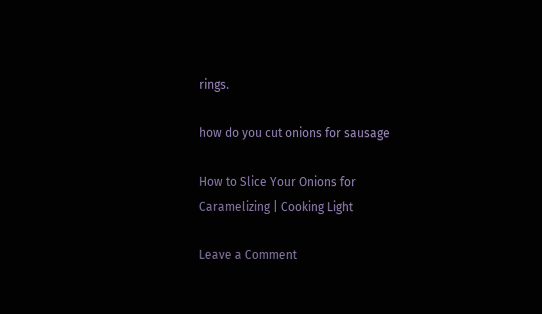rings.

how do you cut onions for sausage

How to Slice Your Onions for Caramelizing | Cooking Light

Leave a Comment